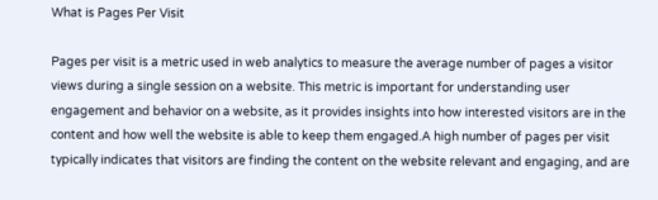What is Pages Per Visit

Pages per visit is a metric used in web analytics to measure the average number of pages a visitor views during a single session on a website. This metric is important for understanding user engagement and behavior on a website, as it provides insights into how interested visitors are in the content and how well the website is able to keep them engaged.A high number of pages per visit typically indicates that visitors are finding the content on the website relevant and engaging, and are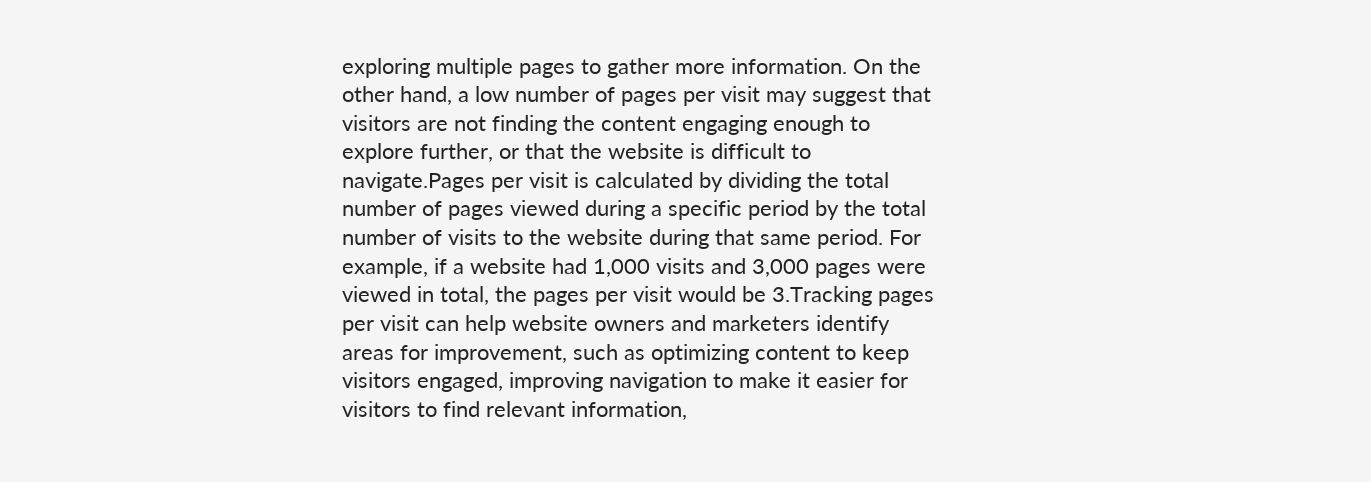exploring multiple pages to gather more information. On the other hand, a low number of pages per visit may suggest that visitors are not finding the content engaging enough to explore further, or that the website is difficult to navigate.Pages per visit is calculated by dividing the total number of pages viewed during a specific period by the total number of visits to the website during that same period. For example, if a website had 1,000 visits and 3,000 pages were viewed in total, the pages per visit would be 3.Tracking pages per visit can help website owners and marketers identify areas for improvement, such as optimizing content to keep visitors engaged, improving navigation to make it easier for visitors to find relevant information,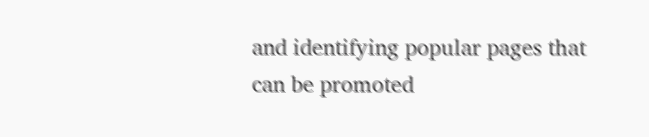and identifying popular pages that can be promoted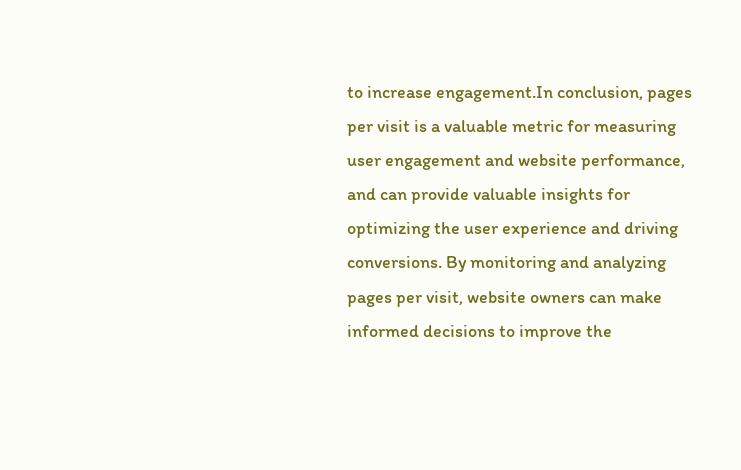to increase engagement.In conclusion, pages per visit is a valuable metric for measuring user engagement and website performance, and can provide valuable insights for optimizing the user experience and driving conversions. By monitoring and analyzing pages per visit, website owners can make informed decisions to improve the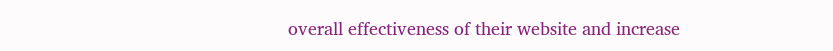overall effectiveness of their website and increase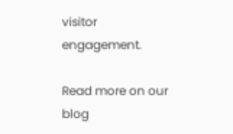visitor engagement.

Read more on our blog